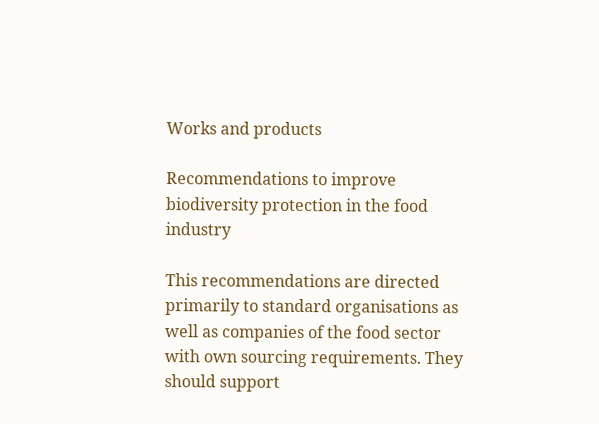Works and products

Recommendations to improve biodiversity protection in the food industry

This recommendations are directed primarily to standard organisations as well as companies of the food sector with own sourcing requirements. They should support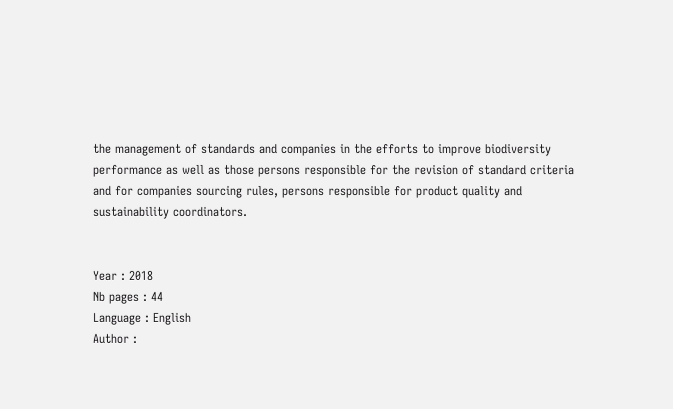the management of standards and companies in the efforts to improve biodiversity performance as well as those persons responsible for the revision of standard criteria and for companies sourcing rules, persons responsible for product quality and sustainability coordinators.


Year : 2018
Nb pages : 44
Language : English
Author :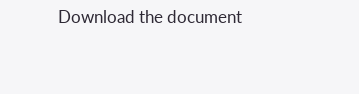Download the document